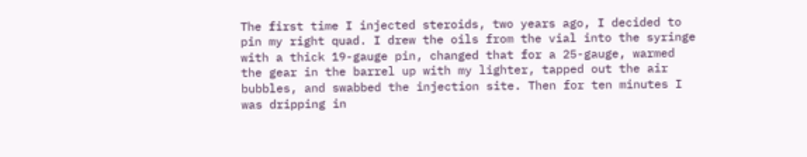The first time I injected steroids, two years ago, I decided to pin my right quad. I drew the oils from the vial into the syringe with a thick 19-gauge pin, changed that for a 25-gauge, warmed the gear in the barrel up with my lighter, tapped out the air bubbles, and swabbed the injection site. Then for ten minutes I was dripping in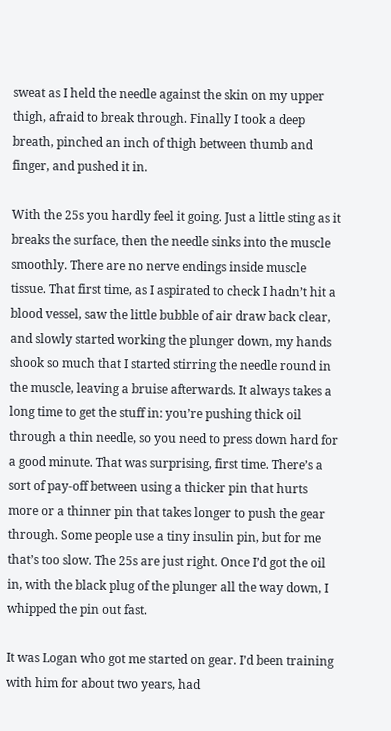sweat as I held the needle against the skin on my upper thigh, afraid to break through. Finally I took a deep breath, pinched an inch of thigh between thumb and finger, and pushed it in.

With the 25s you hardly feel it going. Just a little sting as it breaks the surface, then the needle sinks into the muscle smoothly. There are no nerve endings inside muscle tissue. That first time, as I aspirated to check I hadn’t hit a blood vessel, saw the little bubble of air draw back clear, and slowly started working the plunger down, my hands shook so much that I started stirring the needle round in the muscle, leaving a bruise afterwards. It always takes a long time to get the stuff in: you’re pushing thick oil through a thin needle, so you need to press down hard for a good minute. That was surprising, first time. There’s a sort of pay-off between using a thicker pin that hurts more or a thinner pin that takes longer to push the gear through. Some people use a tiny insulin pin, but for me that’s too slow. The 25s are just right. Once I’d got the oil in, with the black plug of the plunger all the way down, I whipped the pin out fast.

It was Logan who got me started on gear. I’d been training with him for about two years, had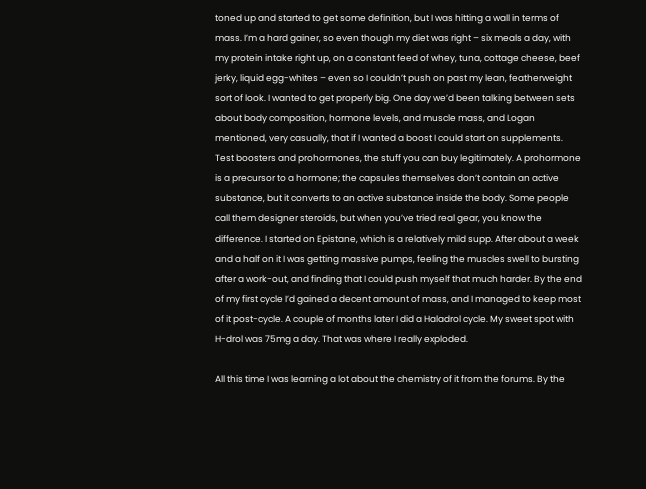toned up and started to get some definition, but I was hitting a wall in terms of mass. I’m a hard gainer, so even though my diet was right – six meals a day, with my protein intake right up, on a constant feed of whey, tuna, cottage cheese, beef jerky, liquid egg-whites – even so I couldn’t push on past my lean, featherweight sort of look. I wanted to get properly big. One day we’d been talking between sets about body composition, hormone levels, and muscle mass, and Logan mentioned, very casually, that if I wanted a boost I could start on supplements. Test boosters and prohormones, the stuff you can buy legitimately. A prohormone is a precursor to a hormone; the capsules themselves don’t contain an active substance, but it converts to an active substance inside the body. Some people call them designer steroids, but when you’ve tried real gear, you know the difference. I started on Epistane, which is a relatively mild supp. After about a week and a half on it I was getting massive pumps, feeling the muscles swell to bursting after a work-out, and finding that I could push myself that much harder. By the end of my first cycle I’d gained a decent amount of mass, and I managed to keep most of it post-cycle. A couple of months later I did a Haladrol cycle. My sweet spot with H-drol was 75mg a day. That was where I really exploded.

All this time I was learning a lot about the chemistry of it from the forums. By the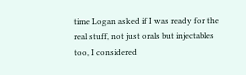time Logan asked if I was ready for the real stuff, not just orals but injectables too, I considered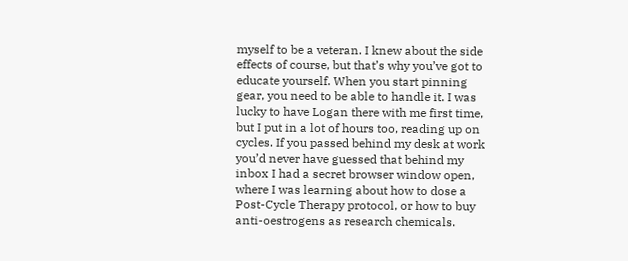myself to be a veteran. I knew about the side effects of course, but that’s why you’ve got to educate yourself. When you start pinning gear, you need to be able to handle it. I was lucky to have Logan there with me first time, but I put in a lot of hours too, reading up on cycles. If you passed behind my desk at work you’d never have guessed that behind my inbox I had a secret browser window open, where I was learning about how to dose a Post-Cycle Therapy protocol, or how to buy anti-oestrogens as research chemicals.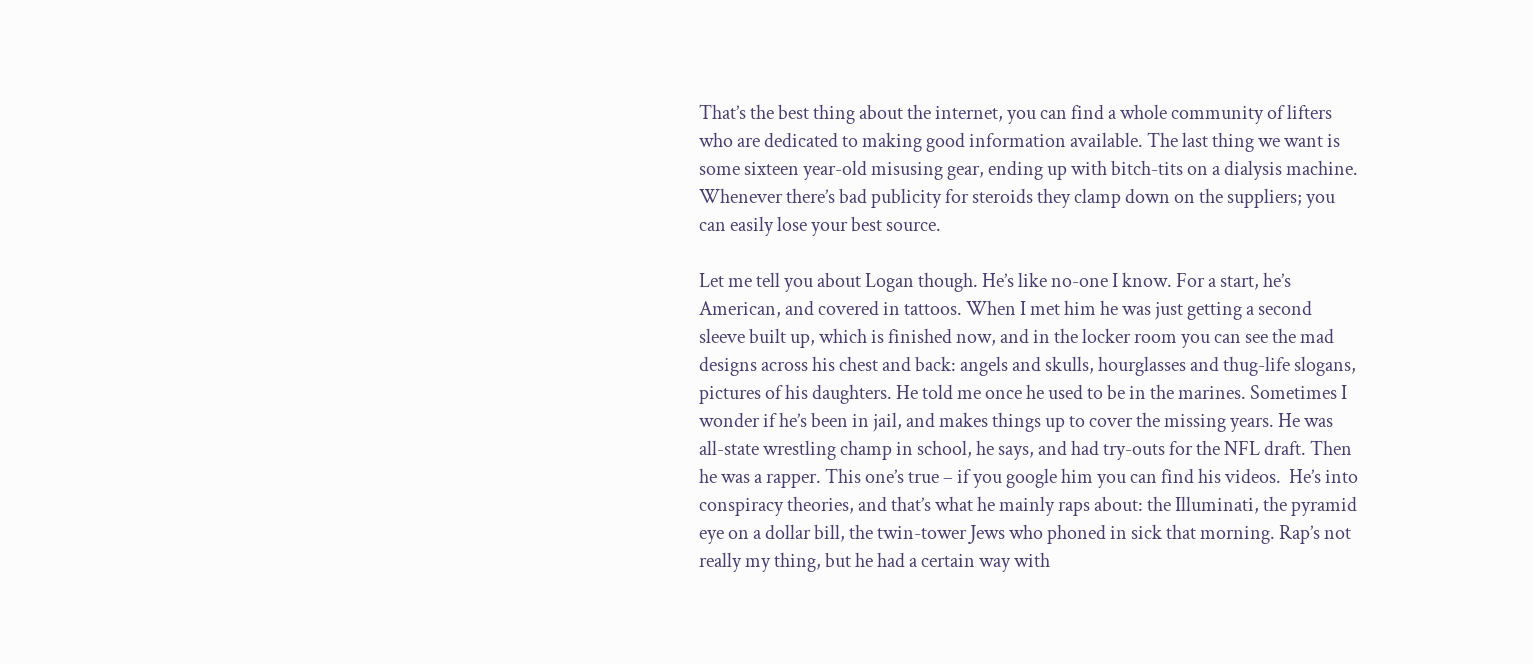That’s the best thing about the internet, you can find a whole community of lifters who are dedicated to making good information available. The last thing we want is some sixteen year-old misusing gear, ending up with bitch-tits on a dialysis machine. Whenever there’s bad publicity for steroids they clamp down on the suppliers; you can easily lose your best source.

Let me tell you about Logan though. He’s like no-one I know. For a start, he’s American, and covered in tattoos. When I met him he was just getting a second sleeve built up, which is finished now, and in the locker room you can see the mad designs across his chest and back: angels and skulls, hourglasses and thug-life slogans, pictures of his daughters. He told me once he used to be in the marines. Sometimes I wonder if he’s been in jail, and makes things up to cover the missing years. He was all-state wrestling champ in school, he says, and had try-outs for the NFL draft. Then he was a rapper. This one’s true – if you google him you can find his videos.  He’s into conspiracy theories, and that’s what he mainly raps about: the Illuminati, the pyramid eye on a dollar bill, the twin-tower Jews who phoned in sick that morning. Rap’s not really my thing, but he had a certain way with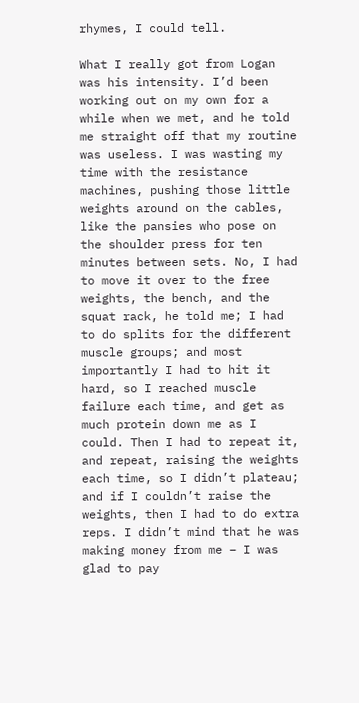rhymes, I could tell.

What I really got from Logan was his intensity. I’d been working out on my own for a while when we met, and he told me straight off that my routine was useless. I was wasting my time with the resistance machines, pushing those little weights around on the cables, like the pansies who pose on the shoulder press for ten minutes between sets. No, I had to move it over to the free weights, the bench, and the squat rack, he told me; I had to do splits for the different muscle groups; and most importantly I had to hit it hard, so I reached muscle failure each time, and get as much protein down me as I could. Then I had to repeat it, and repeat, raising the weights each time, so I didn’t plateau; and if I couldn’t raise the weights, then I had to do extra reps. I didn’t mind that he was making money from me – I was glad to pay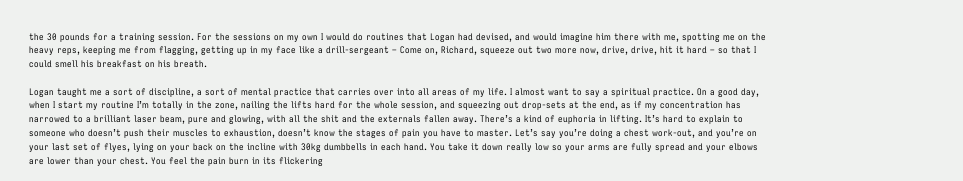the 30 pounds for a training session. For the sessions on my own I would do routines that Logan had devised, and would imagine him there with me, spotting me on the heavy reps, keeping me from flagging, getting up in my face like a drill-sergeant – Come on, Richard, squeeze out two more now, drive, drive, hit it hard – so that I could smell his breakfast on his breath.

Logan taught me a sort of discipline, a sort of mental practice that carries over into all areas of my life. I almost want to say a spiritual practice. On a good day, when I start my routine I’m totally in the zone, nailing the lifts hard for the whole session, and squeezing out drop-sets at the end, as if my concentration has narrowed to a brilliant laser beam, pure and glowing, with all the shit and the externals fallen away. There’s a kind of euphoria in lifting. It’s hard to explain to someone who doesn’t push their muscles to exhaustion, doesn’t know the stages of pain you have to master. Let’s say you’re doing a chest work-out, and you’re on your last set of flyes, lying on your back on the incline with 30kg dumbbells in each hand. You take it down really low so your arms are fully spread and your elbows are lower than your chest. You feel the pain burn in its flickering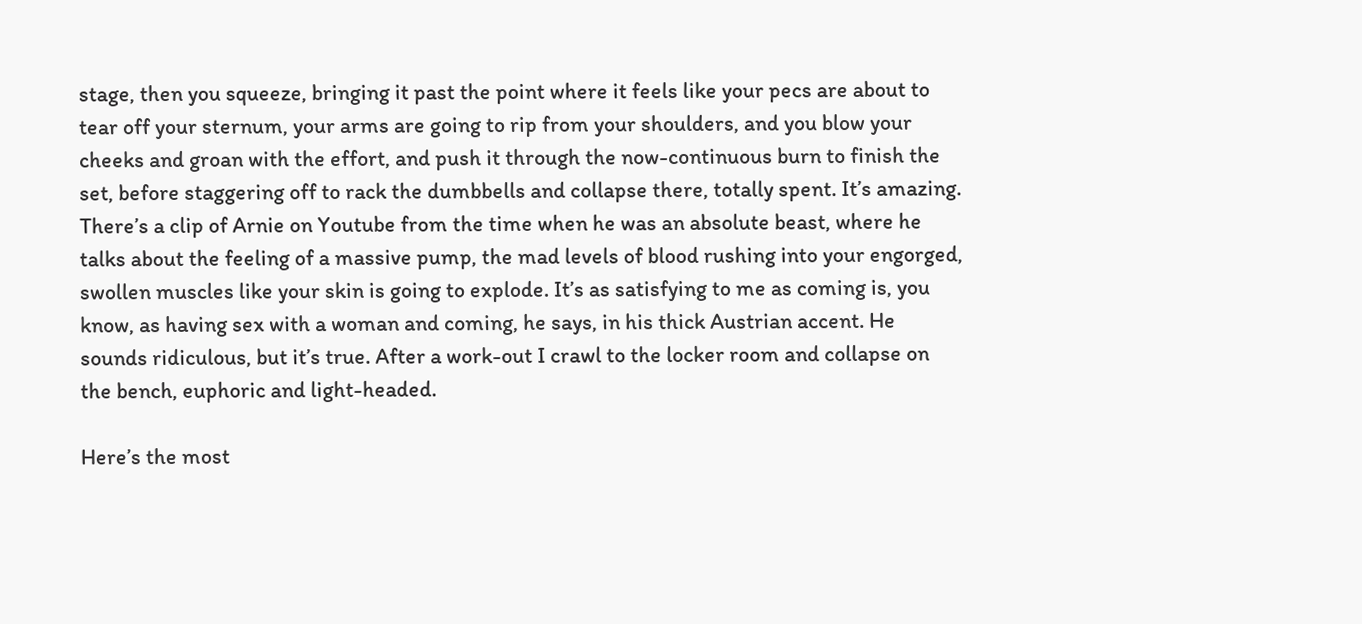stage, then you squeeze, bringing it past the point where it feels like your pecs are about to tear off your sternum, your arms are going to rip from your shoulders, and you blow your cheeks and groan with the effort, and push it through the now-continuous burn to finish the set, before staggering off to rack the dumbbells and collapse there, totally spent. It’s amazing. There’s a clip of Arnie on Youtube from the time when he was an absolute beast, where he talks about the feeling of a massive pump, the mad levels of blood rushing into your engorged, swollen muscles like your skin is going to explode. It’s as satisfying to me as coming is, you know, as having sex with a woman and coming, he says, in his thick Austrian accent. He sounds ridiculous, but it’s true. After a work-out I crawl to the locker room and collapse on the bench, euphoric and light-headed.

Here’s the most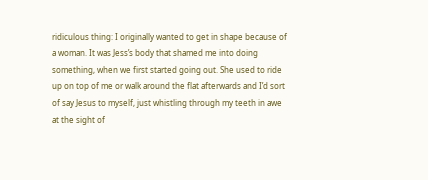ridiculous thing: I originally wanted to get in shape because of a woman. It was Jess’s body that shamed me into doing something, when we first started going out. She used to ride up on top of me or walk around the flat afterwards and I’d sort of say Jesus to myself, just whistling through my teeth in awe at the sight of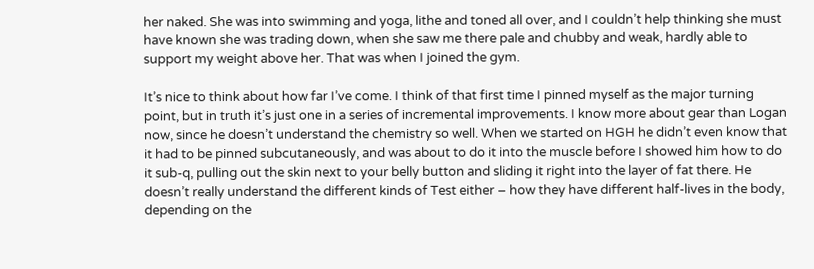her naked. She was into swimming and yoga, lithe and toned all over, and I couldn’t help thinking she must have known she was trading down, when she saw me there pale and chubby and weak, hardly able to support my weight above her. That was when I joined the gym.

It’s nice to think about how far I’ve come. I think of that first time I pinned myself as the major turning point, but in truth it’s just one in a series of incremental improvements. I know more about gear than Logan now, since he doesn’t understand the chemistry so well. When we started on HGH he didn’t even know that it had to be pinned subcutaneously, and was about to do it into the muscle before I showed him how to do it sub-q, pulling out the skin next to your belly button and sliding it right into the layer of fat there. He doesn’t really understand the different kinds of Test either – how they have different half-lives in the body, depending on the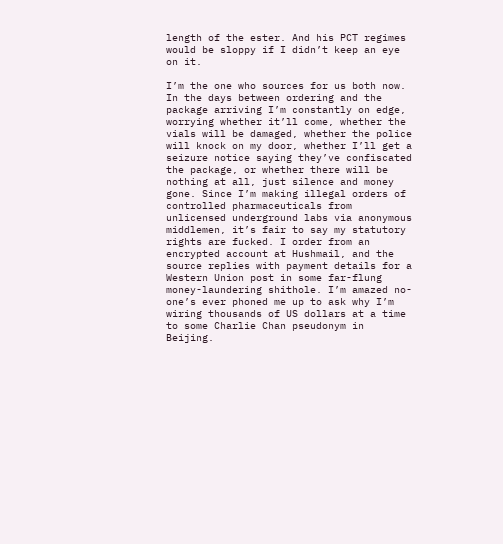length of the ester. And his PCT regimes would be sloppy if I didn’t keep an eye on it.

I’m the one who sources for us both now. In the days between ordering and the package arriving I’m constantly on edge, worrying whether it’ll come, whether the vials will be damaged, whether the police will knock on my door, whether I’ll get a seizure notice saying they’ve confiscated the package, or whether there will be nothing at all, just silence and money gone. Since I’m making illegal orders of controlled pharmaceuticals from unlicensed underground labs via anonymous middlemen, it’s fair to say my statutory rights are fucked. I order from an encrypted account at Hushmail, and the source replies with payment details for a Western Union post in some far-flung money-laundering shithole. I’m amazed no-one’s ever phoned me up to ask why I’m wiring thousands of US dollars at a time to some Charlie Chan pseudonym in Beijing.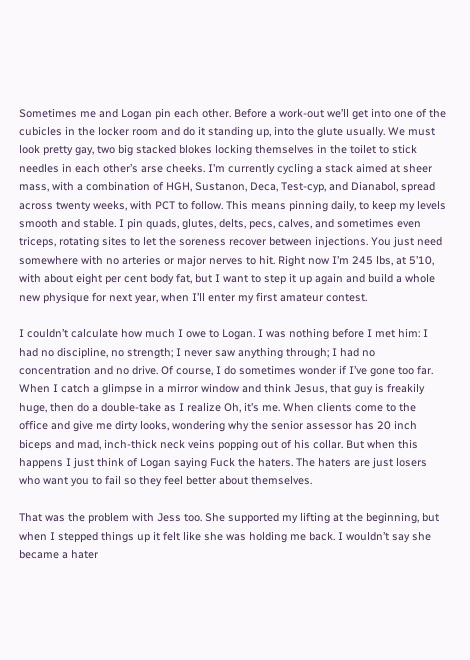Sometimes me and Logan pin each other. Before a work-out we’ll get into one of the cubicles in the locker room and do it standing up, into the glute usually. We must look pretty gay, two big stacked blokes locking themselves in the toilet to stick needles in each other’s arse cheeks. I’m currently cycling a stack aimed at sheer mass, with a combination of HGH, Sustanon, Deca, Test-cyp, and Dianabol, spread across twenty weeks, with PCT to follow. This means pinning daily, to keep my levels smooth and stable. I pin quads, glutes, delts, pecs, calves, and sometimes even triceps, rotating sites to let the soreness recover between injections. You just need somewhere with no arteries or major nerves to hit. Right now I’m 245 lbs, at 5’10, with about eight per cent body fat, but I want to step it up again and build a whole new physique for next year, when I’ll enter my first amateur contest.

I couldn’t calculate how much I owe to Logan. I was nothing before I met him: I had no discipline, no strength; I never saw anything through; I had no concentration and no drive. Of course, I do sometimes wonder if I’ve gone too far. When I catch a glimpse in a mirror window and think Jesus, that guy is freakily huge, then do a double-take as I realize Oh, it’s me. When clients come to the office and give me dirty looks, wondering why the senior assessor has 20 inch biceps and mad, inch-thick neck veins popping out of his collar. But when this happens I just think of Logan saying Fuck the haters. The haters are just losers who want you to fail so they feel better about themselves.

That was the problem with Jess too. She supported my lifting at the beginning, but when I stepped things up it felt like she was holding me back. I wouldn’t say she became a hater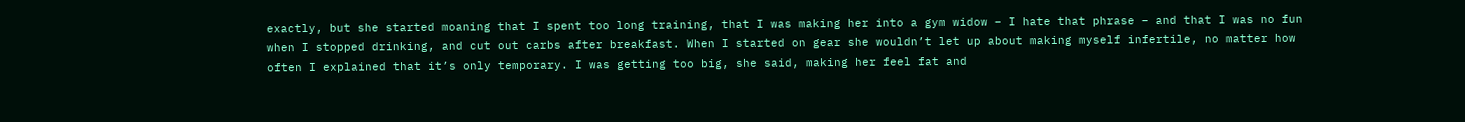exactly, but she started moaning that I spent too long training, that I was making her into a gym widow – I hate that phrase – and that I was no fun when I stopped drinking, and cut out carbs after breakfast. When I started on gear she wouldn’t let up about making myself infertile, no matter how often I explained that it’s only temporary. I was getting too big, she said, making her feel fat and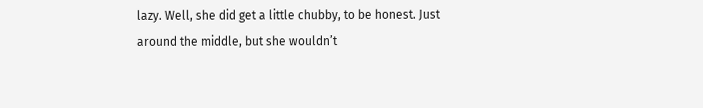lazy. Well, she did get a little chubby, to be honest. Just around the middle, but she wouldn’t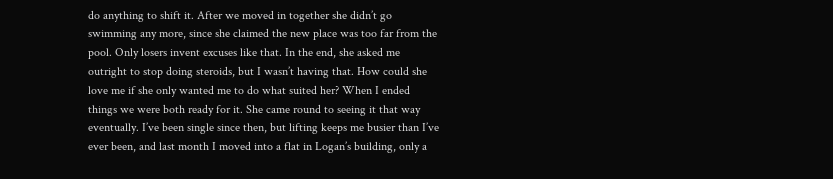do anything to shift it. After we moved in together she didn’t go swimming any more, since she claimed the new place was too far from the pool. Only losers invent excuses like that. In the end, she asked me outright to stop doing steroids, but I wasn’t having that. How could she love me if she only wanted me to do what suited her? When I ended things we were both ready for it. She came round to seeing it that way eventually. I’ve been single since then, but lifting keeps me busier than I’ve ever been, and last month I moved into a flat in Logan’s building, only a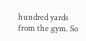hundred yards from the gym. So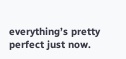everything’s pretty perfect just now.